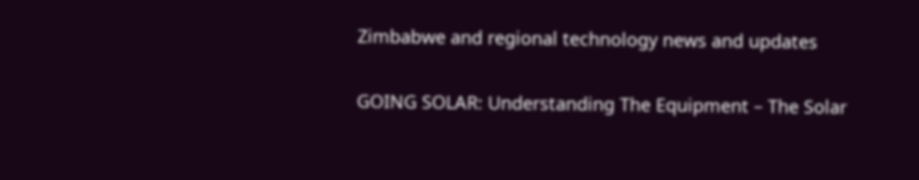Zimbabwe and regional technology news and updates


GOING SOLAR: Understanding The Equipment – The Solar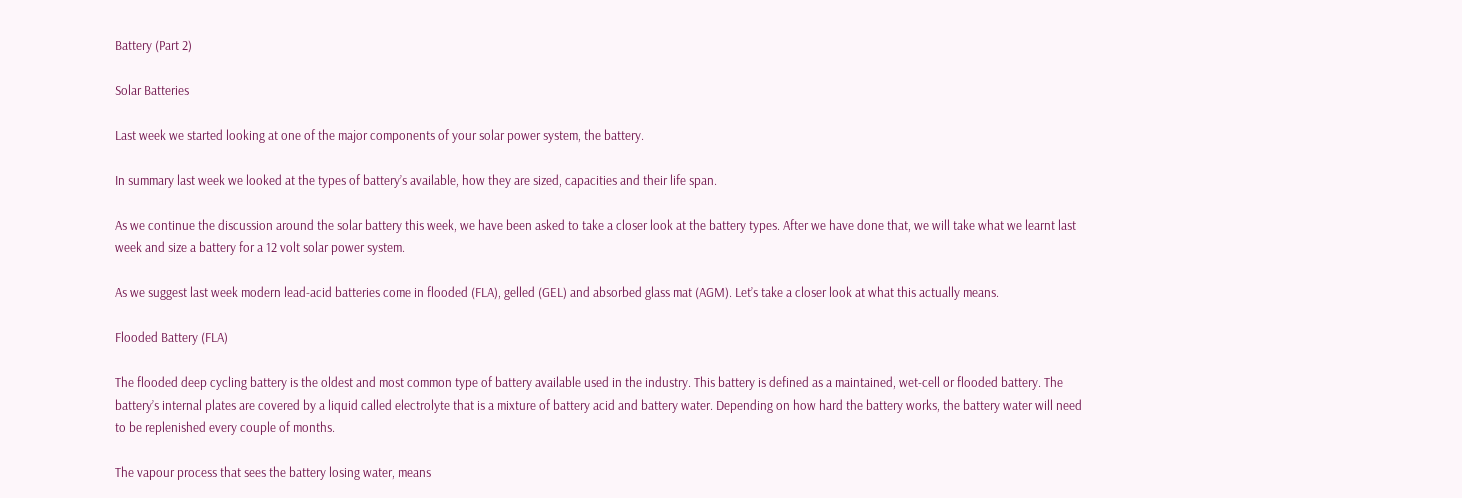Battery (Part 2)

Solar Batteries

Last week we started looking at one of the major components of your solar power system, the battery.

In summary last week we looked at the types of battery’s available, how they are sized, capacities and their life span.

As we continue the discussion around the solar battery this week, we have been asked to take a closer look at the battery types. After we have done that, we will take what we learnt last week and size a battery for a 12 volt solar power system.

As we suggest last week modern lead-acid batteries come in flooded (FLA), gelled (GEL) and absorbed glass mat (AGM). Let’s take a closer look at what this actually means.

Flooded Battery (FLA)

The flooded deep cycling battery is the oldest and most common type of battery available used in the industry. This battery is defined as a maintained, wet-cell or flooded battery. The battery’s internal plates are covered by a liquid called electrolyte that is a mixture of battery acid and battery water. Depending on how hard the battery works, the battery water will need to be replenished every couple of months.

The vapour process that sees the battery losing water, means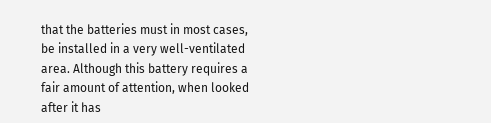that the batteries must in most cases, be installed in a very well-ventilated area. Although this battery requires a fair amount of attention, when looked after it has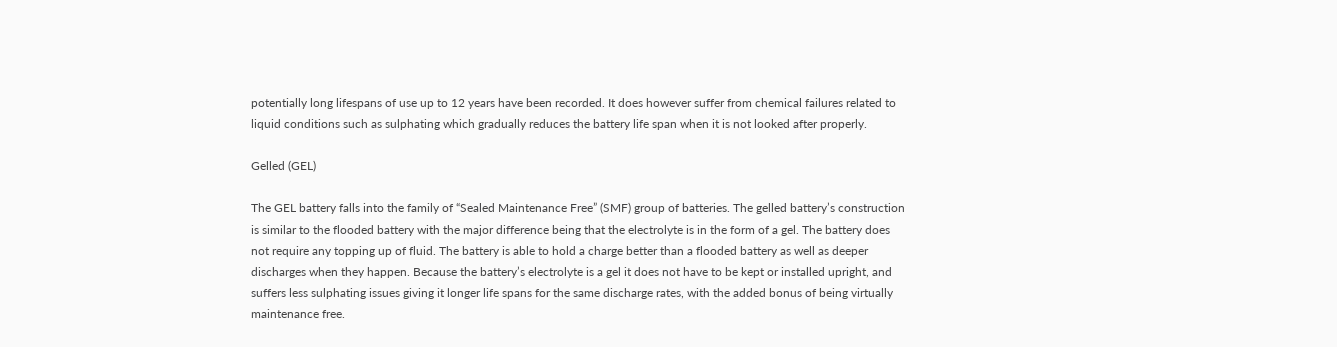potentially long lifespans of use up to 12 years have been recorded. It does however suffer from chemical failures related to liquid conditions such as sulphating which gradually reduces the battery life span when it is not looked after properly.

Gelled (GEL)

The GEL battery falls into the family of “Sealed Maintenance Free” (SMF) group of batteries. The gelled battery’s construction is similar to the flooded battery with the major difference being that the electrolyte is in the form of a gel. The battery does not require any topping up of fluid. The battery is able to hold a charge better than a flooded battery as well as deeper discharges when they happen. Because the battery’s electrolyte is a gel it does not have to be kept or installed upright, and suffers less sulphating issues giving it longer life spans for the same discharge rates, with the added bonus of being virtually maintenance free.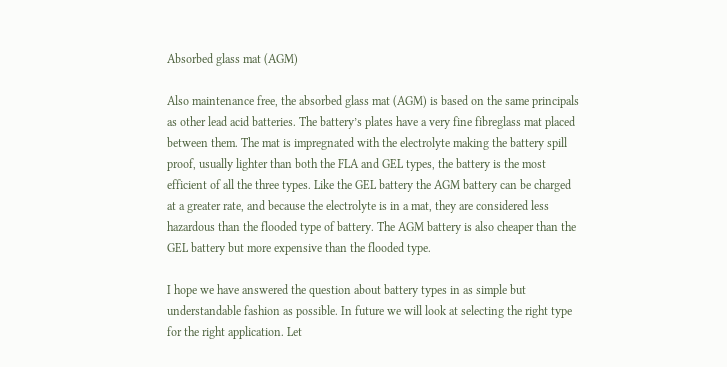Absorbed glass mat (AGM)

Also maintenance free, the absorbed glass mat (AGM) is based on the same principals as other lead acid batteries. The battery’s plates have a very fine fibreglass mat placed between them. The mat is impregnated with the electrolyte making the battery spill proof, usually lighter than both the FLA and GEL types, the battery is the most efficient of all the three types. Like the GEL battery the AGM battery can be charged at a greater rate, and because the electrolyte is in a mat, they are considered less hazardous than the flooded type of battery. The AGM battery is also cheaper than the GEL battery but more expensive than the flooded type.

I hope we have answered the question about battery types in as simple but understandable fashion as possible. In future we will look at selecting the right type for the right application. Let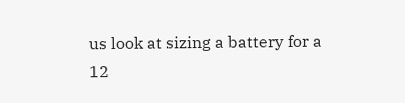us look at sizing a battery for a 12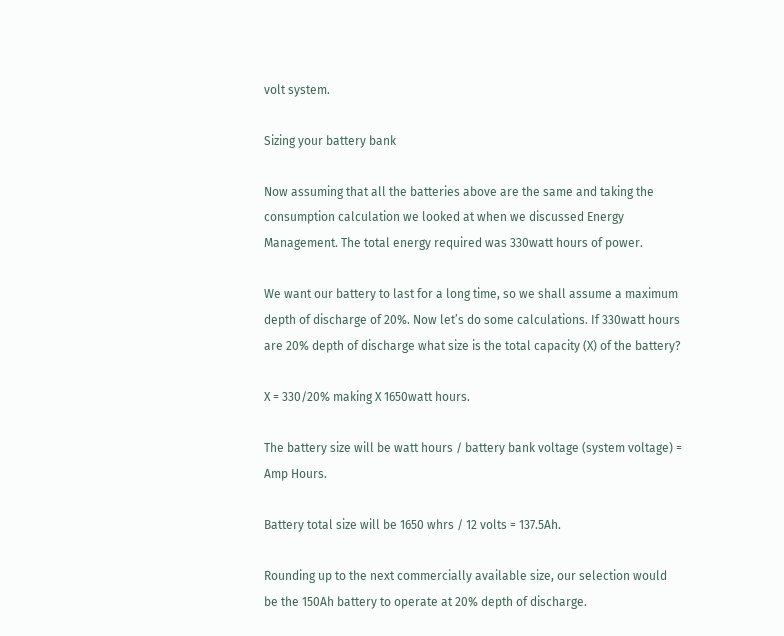volt system.

Sizing your battery bank

Now assuming that all the batteries above are the same and taking the consumption calculation we looked at when we discussed Energy Management. The total energy required was 330watt hours of power.

We want our battery to last for a long time, so we shall assume a maximum depth of discharge of 20%. Now let’s do some calculations. If 330watt hours are 20% depth of discharge what size is the total capacity (X) of the battery?

X = 330/20% making X 1650watt hours.

The battery size will be watt hours / battery bank voltage (system voltage) = Amp Hours.

Battery total size will be 1650 whrs / 12 volts = 137.5Ah.

Rounding up to the next commercially available size, our selection would be the 150Ah battery to operate at 20% depth of discharge.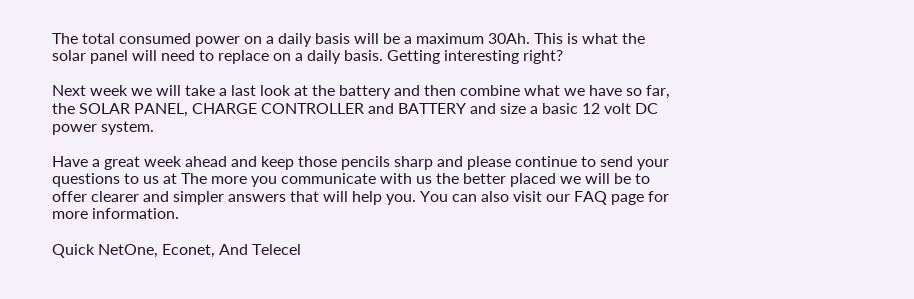The total consumed power on a daily basis will be a maximum 30Ah. This is what the solar panel will need to replace on a daily basis. Getting interesting right?

Next week we will take a last look at the battery and then combine what we have so far, the SOLAR PANEL, CHARGE CONTROLLER and BATTERY and size a basic 12 volt DC power system.

Have a great week ahead and keep those pencils sharp and please continue to send your questions to us at The more you communicate with us the better placed we will be to offer clearer and simpler answers that will help you. You can also visit our FAQ page for more information.

Quick NetOne, Econet, And Telecel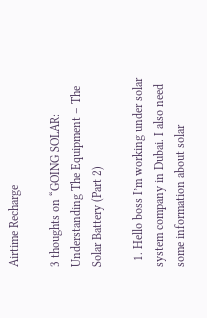Airtime Recharge

3 thoughts on “GOING SOLAR: Understanding The Equipment – The Solar Battery (Part 2)

  1. Hello boss I’m working under solar system company in Dubai. I also need some information about solar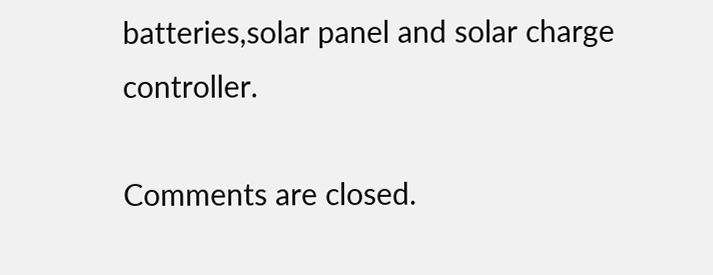batteries,solar panel and solar charge controller.

Comments are closed.